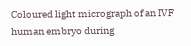Coloured light micrograph of an IVF human embryo during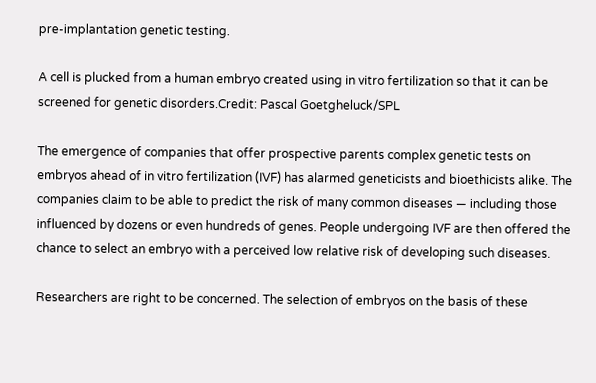pre-implantation genetic testing.

A cell is plucked from a human embryo created using in vitro fertilization so that it can be screened for genetic disorders.Credit: Pascal Goetgheluck/SPL

The emergence of companies that offer prospective parents complex genetic tests on embryos ahead of in vitro fertilization (IVF) has alarmed geneticists and bioethicists alike. The companies claim to be able to predict the risk of many common diseases — including those influenced by dozens or even hundreds of genes. People undergoing IVF are then offered the chance to select an embryo with a perceived low relative risk of developing such diseases.

Researchers are right to be concerned. The selection of embryos on the basis of these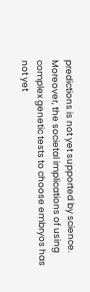predictions is not yet supported by science. Moreover, the societal implications of using complex genetic tests to choose embryos has not yet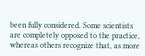been fully considered. Some scientists are completely opposed to the practice, whereas others recognize that, as more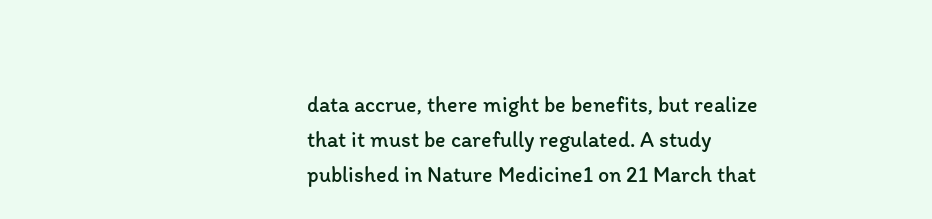data accrue, there might be benefits, but realize that it must be carefully regulated. A study published in Nature Medicine1 on 21 March that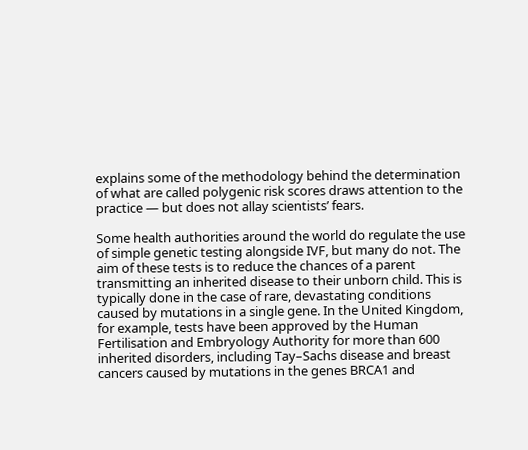explains some of the methodology behind the determination of what are called polygenic risk scores draws attention to the practice — but does not allay scientists’ fears.

Some health authorities around the world do regulate the use of simple genetic testing alongside IVF, but many do not. The aim of these tests is to reduce the chances of a parent transmitting an inherited disease to their unborn child. This is typically done in the case of rare, devastating conditions caused by mutations in a single gene. In the United Kingdom, for example, tests have been approved by the Human Fertilisation and Embryology Authority for more than 600 inherited disorders, including Tay–Sachs disease and breast cancers caused by mutations in the genes BRCA1 and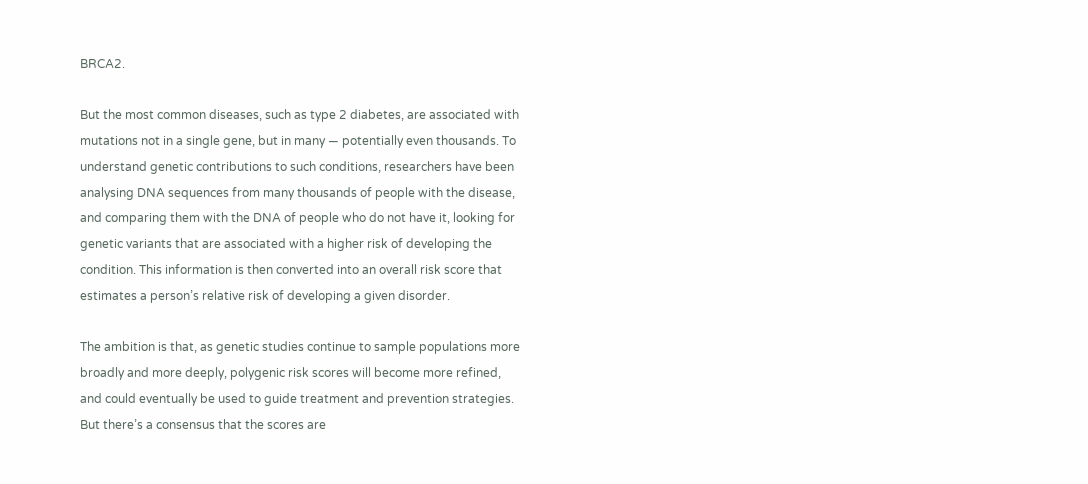BRCA2.

But the most common diseases, such as type 2 diabetes, are associated with mutations not in a single gene, but in many — potentially even thousands. To understand genetic contributions to such conditions, researchers have been analysing DNA sequences from many thousands of people with the disease, and comparing them with the DNA of people who do not have it, looking for genetic variants that are associated with a higher risk of developing the condition. This information is then converted into an overall risk score that estimates a person’s relative risk of developing a given disorder.

The ambition is that, as genetic studies continue to sample populations more broadly and more deeply, polygenic risk scores will become more refined, and could eventually be used to guide treatment and prevention strategies. But there’s a consensus that the scores are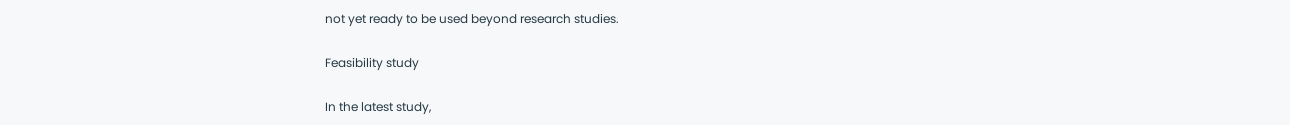not yet ready to be used beyond research studies.

Feasibility study

In the latest study,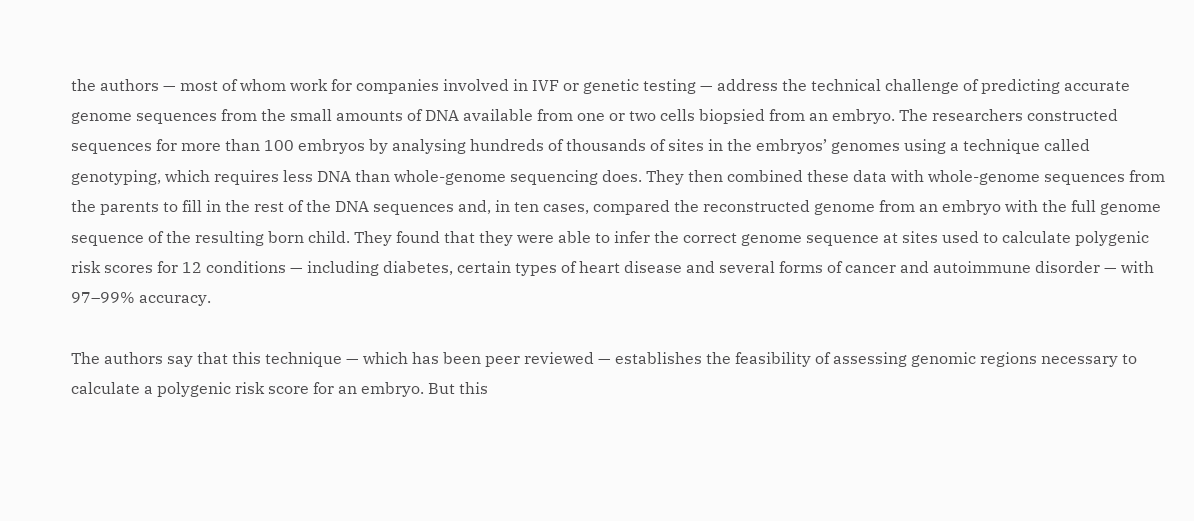the authors — most of whom work for companies involved in IVF or genetic testing — address the technical challenge of predicting accurate genome sequences from the small amounts of DNA available from one or two cells biopsied from an embryo. The researchers constructed sequences for more than 100 embryos by analysing hundreds of thousands of sites in the embryos’ genomes using a technique called genotyping, which requires less DNA than whole-genome sequencing does. They then combined these data with whole-genome sequences from the parents to fill in the rest of the DNA sequences and, in ten cases, compared the reconstructed genome from an embryo with the full genome sequence of the resulting born child. They found that they were able to infer the correct genome sequence at sites used to calculate polygenic risk scores for 12 conditions — including diabetes, certain types of heart disease and several forms of cancer and autoimmune disorder — with 97–99% accuracy.

The authors say that this technique — which has been peer reviewed — establishes the feasibility of assessing genomic regions necessary to calculate a polygenic risk score for an embryo. But this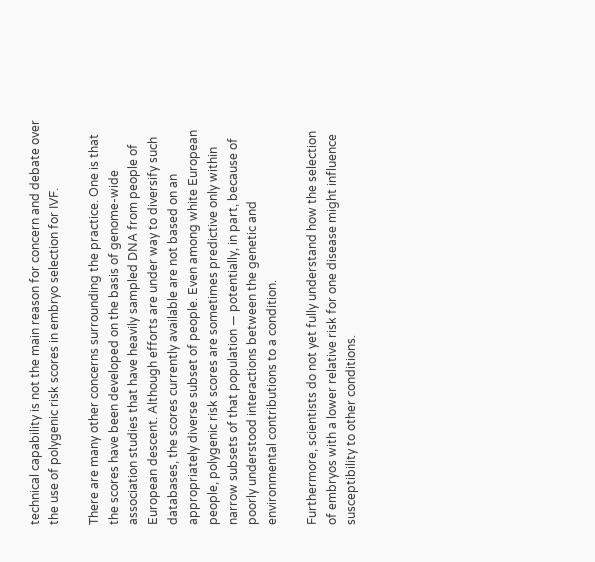technical capability is not the main reason for concern and debate over the use of polygenic risk scores in embryo selection for IVF.

There are many other concerns surrounding the practice. One is that the scores have been developed on the basis of genome-wide association studies that have heavily sampled DNA from people of European descent. Although efforts are under way to diversify such databases, the scores currently available are not based on an appropriately diverse subset of people. Even among white European people, polygenic risk scores are sometimes predictive only within narrow subsets of that population — potentially, in part, because of poorly understood interactions between the genetic and environmental contributions to a condition.

Furthermore, scientists do not yet fully understand how the selection of embryos with a lower relative risk for one disease might influence susceptibility to other conditions.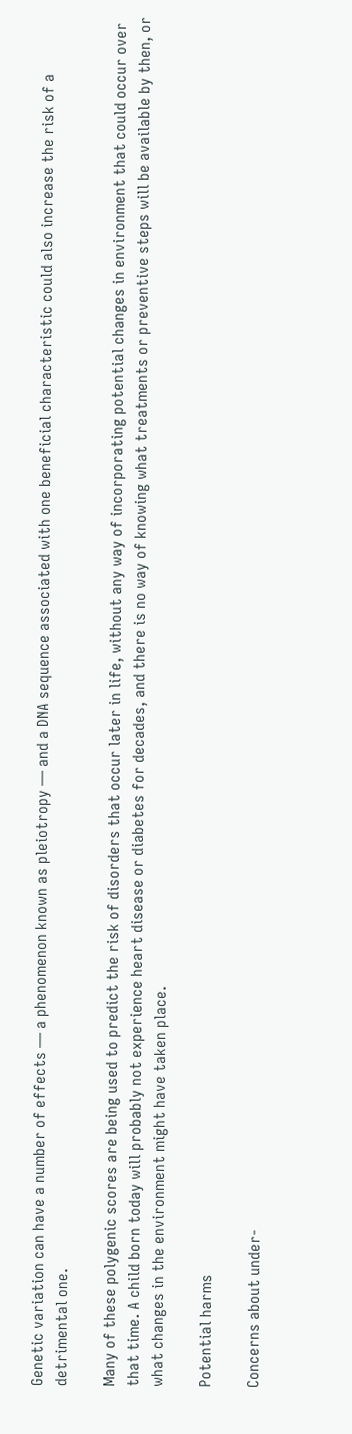Genetic variation can have a number of effects — a phenomenon known as pleiotropy — and a DNA sequence associated with one beneficial characteristic could also increase the risk of a detrimental one.

Many of these polygenic scores are being used to predict the risk of disorders that occur later in life, without any way of incorporating potential changes in environment that could occur over that time. A child born today will probably not experience heart disease or diabetes for decades, and there is no way of knowing what treatments or preventive steps will be available by then, or what changes in the environment might have taken place.

Potential harms

Concerns about under-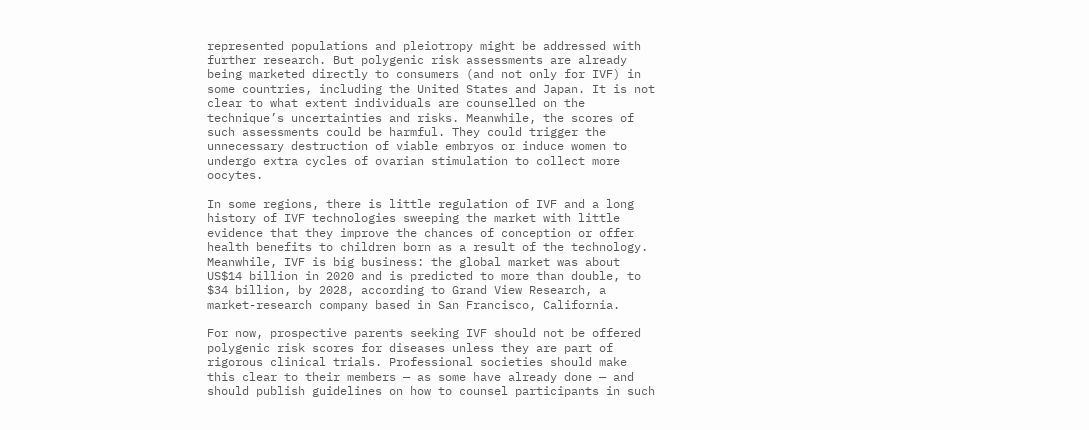represented populations and pleiotropy might be addressed with further research. But polygenic risk assessments are already being marketed directly to consumers (and not only for IVF) in some countries, including the United States and Japan. It is not clear to what extent individuals are counselled on the technique’s uncertainties and risks. Meanwhile, the scores of such assessments could be harmful. They could trigger the unnecessary destruction of viable embryos or induce women to undergo extra cycles of ovarian stimulation to collect more oocytes.

In some regions, there is little regulation of IVF and a long history of IVF technologies sweeping the market with little evidence that they improve the chances of conception or offer health benefits to children born as a result of the technology. Meanwhile, IVF is big business: the global market was about US$14 billion in 2020 and is predicted to more than double, to $34 billion, by 2028, according to Grand View Research, a market-research company based in San Francisco, California.

For now, prospective parents seeking IVF should not be offered polygenic risk scores for diseases unless they are part of rigorous clinical trials. Professional societies should make this clear to their members — as some have already done — and should publish guidelines on how to counsel participants in such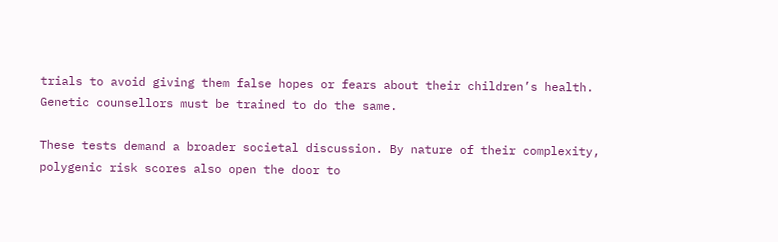trials to avoid giving them false hopes or fears about their children’s health. Genetic counsellors must be trained to do the same.

These tests demand a broader societal discussion. By nature of their complexity, polygenic risk scores also open the door to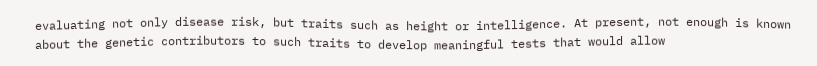evaluating not only disease risk, but traits such as height or intelligence. At present, not enough is known about the genetic contributors to such traits to develop meaningful tests that would allow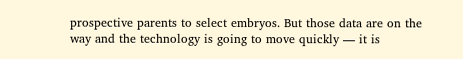prospective parents to select embryos. But those data are on the way and the technology is going to move quickly — it is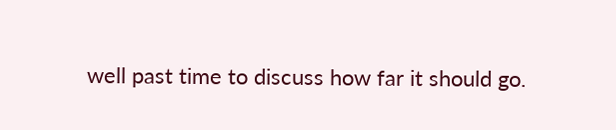well past time to discuss how far it should go.